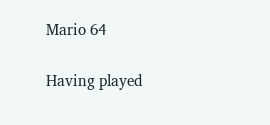Mario 64

Having played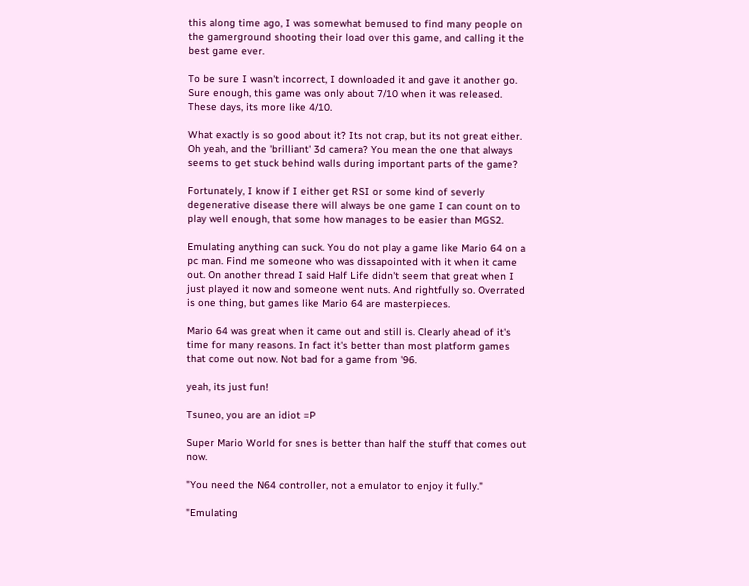this along time ago, I was somewhat bemused to find many people on the gamerground shooting their load over this game, and calling it the best game ever.

To be sure I wasn't incorrect, I downloaded it and gave it another go. Sure enough, this game was only about 7/10 when it was released. These days, its more like 4/10.

What exactly is so good about it? Its not crap, but its not great either. Oh yeah, and the 'brilliant' 3d camera? You mean the one that always seems to get stuck behind walls during important parts of the game?

Fortunately, I know if I either get RSI or some kind of severly degenerative disease there will always be one game I can count on to play well enough, that some how manages to be easier than MGS2.

Emulating anything can suck. You do not play a game like Mario 64 on a pc man. Find me someone who was dissapointed with it when it came out. On another thread I said Half Life didn't seem that great when I just played it now and someone went nuts. And rightfully so. Overrated is one thing, but games like Mario 64 are masterpieces.

Mario 64 was great when it came out and still is. Clearly ahead of it's time for many reasons. In fact it's better than most platform games that come out now. Not bad for a game from '96.

yeah, its just fun!

Tsuneo, you are an idiot =P

Super Mario World for snes is better than half the stuff that comes out now.

"You need the N64 controller, not a emulator to enjoy it fully."

"Emulating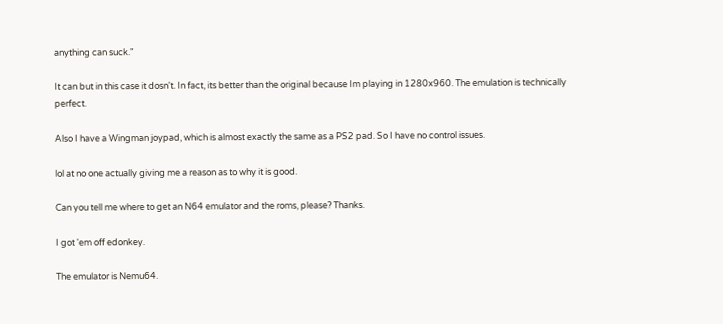anything can suck."

It can but in this case it dosn't. In fact, its better than the original because Im playing in 1280x960. The emulation is technically perfect.

Also I have a Wingman joypad, which is almost exactly the same as a PS2 pad. So I have no control issues.

lol at no one actually giving me a reason as to why it is good.

Can you tell me where to get an N64 emulator and the roms, please? Thanks.

I got 'em off edonkey.

The emulator is Nemu64.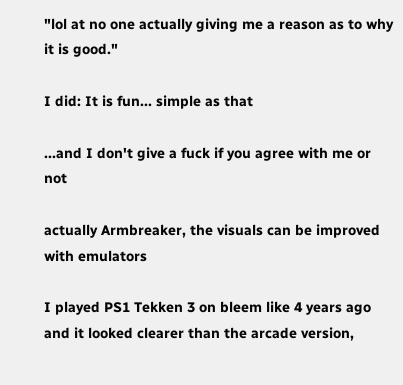"lol at no one actually giving me a reason as to why it is good."

I did: It is fun... simple as that

...and I don't give a fuck if you agree with me or not

actually Armbreaker, the visuals can be improved with emulators

I played PS1 Tekken 3 on bleem like 4 years ago and it looked clearer than the arcade version,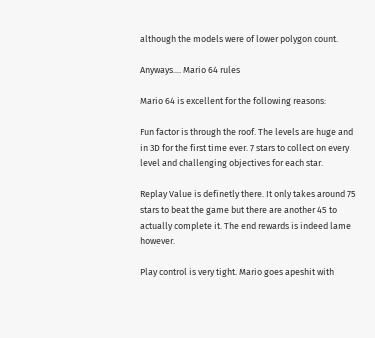although the models were of lower polygon count.

Anyways.... Mario 64 rules

Mario 64 is excellent for the following reasons:

Fun factor is through the roof. The levels are huge and in 3D for the first time ever. 7 stars to collect on every level and challenging objectives for each star.

Replay Value is definetly there. It only takes around 75 stars to beat the game but there are another 45 to actually complete it. The end rewards is indeed lame however.

Play control is very tight. Mario goes apeshit with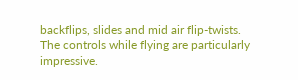backflips, slides and mid air flip-twists. The controls while flying are particularly impressive.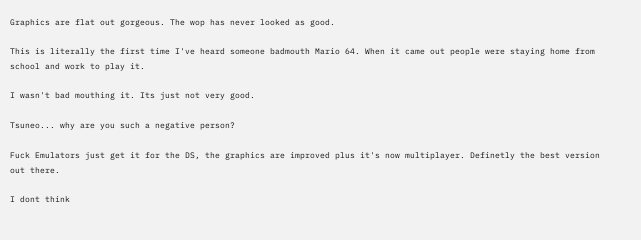Graphics are flat out gorgeous. The wop has never looked as good.

This is literally the first time I've heard someone badmouth Mario 64. When it came out people were staying home from school and work to play it.

I wasn't bad mouthing it. Its just not very good.

Tsuneo... why are you such a negative person?

Fuck Emulators just get it for the DS, the graphics are improved plus it's now multiplayer. Definetly the best version out there.

I dont think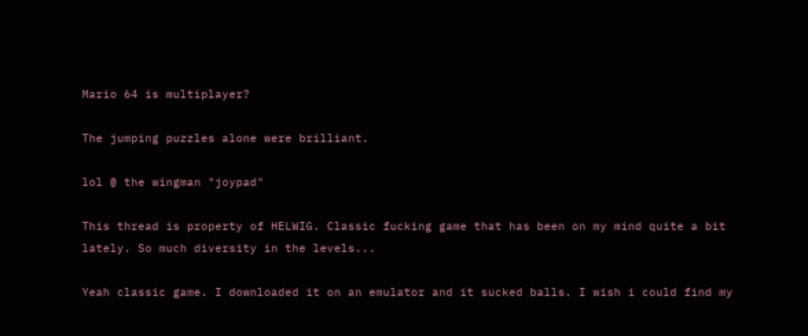Mario 64 is multiplayer?

The jumping puzzles alone were brilliant.

lol @ the wingman "joypad"

This thread is property of HELWIG. Classic fucking game that has been on my mind quite a bit lately. So much diversity in the levels...

Yeah classic game. I downloaded it on an emulator and it sucked balls. I wish i could find my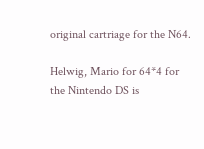original cartriage for the N64.

Helwig, Mario for 64*4 for the Nintendo DS is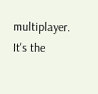multiplayer. It's the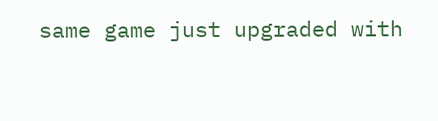same game just upgraded with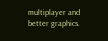multiplayer and better graphics.